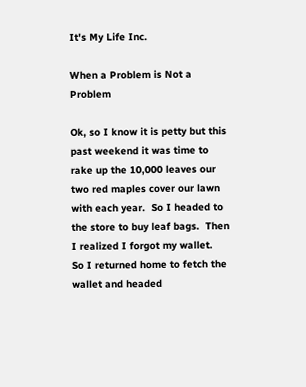It's My Life Inc.

When a Problem is Not a Problem

Ok, so I know it is petty but this past weekend it was time to rake up the 10,000 leaves our two red maples cover our lawn with each year.  So I headed to the store to buy leaf bags.  Then I realized I forgot my wallet.  So I returned home to fetch the wallet and headed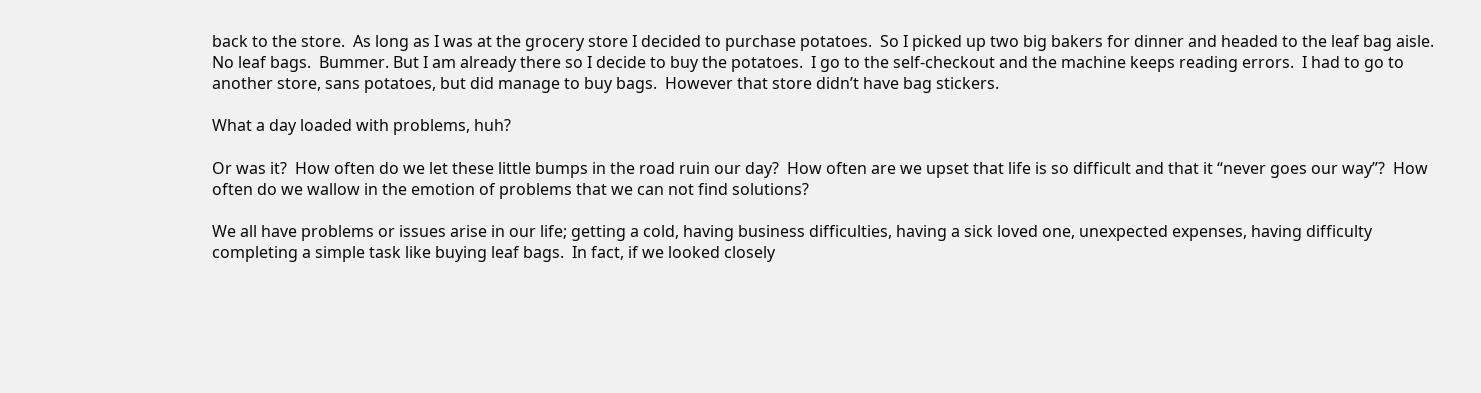back to the store.  As long as I was at the grocery store I decided to purchase potatoes.  So I picked up two big bakers for dinner and headed to the leaf bag aisle.  No leaf bags.  Bummer. But I am already there so I decide to buy the potatoes.  I go to the self-checkout and the machine keeps reading errors.  I had to go to another store, sans potatoes, but did manage to buy bags.  However that store didn’t have bag stickers.

What a day loaded with problems, huh?

Or was it?  How often do we let these little bumps in the road ruin our day?  How often are we upset that life is so difficult and that it “never goes our way”?  How often do we wallow in the emotion of problems that we can not find solutions?

We all have problems or issues arise in our life; getting a cold, having business difficulties, having a sick loved one, unexpected expenses, having difficulty completing a simple task like buying leaf bags.  In fact, if we looked closely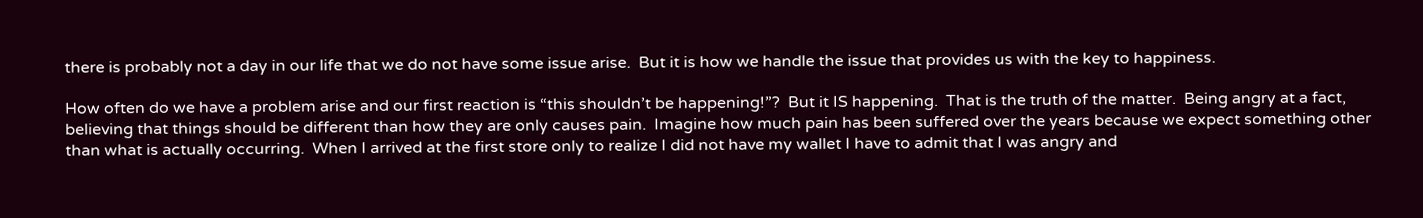there is probably not a day in our life that we do not have some issue arise.  But it is how we handle the issue that provides us with the key to happiness.

How often do we have a problem arise and our first reaction is “this shouldn’t be happening!”?  But it IS happening.  That is the truth of the matter.  Being angry at a fact, believing that things should be different than how they are only causes pain.  Imagine how much pain has been suffered over the years because we expect something other than what is actually occurring.  When I arrived at the first store only to realize I did not have my wallet I have to admit that I was angry and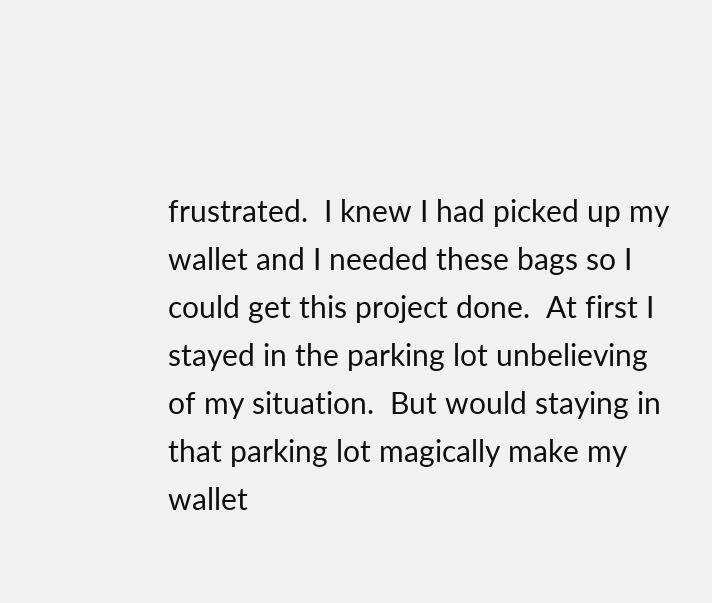frustrated.  I knew I had picked up my wallet and I needed these bags so I could get this project done.  At first I stayed in the parking lot unbelieving of my situation.  But would staying in that parking lot magically make my wallet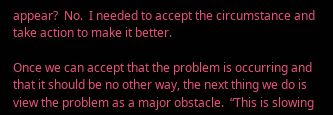appear?  No.  I needed to accept the circumstance and take action to make it better.

Once we can accept that the problem is occurring and that it should be no other way, the next thing we do is view the problem as a major obstacle.  “This is slowing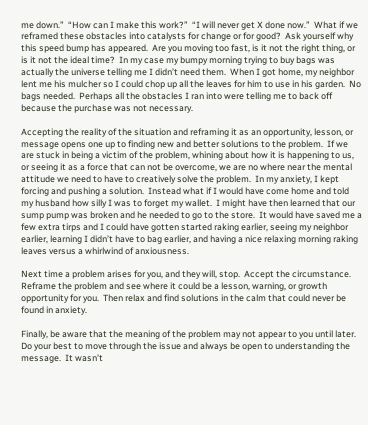me down.”  “How can I make this work?”  “I will never get X done now.”  What if we reframed these obstacles into catalysts for change or for good?  Ask yourself why this speed bump has appeared.  Are you moving too fast, is it not the right thing, or is it not the ideal time?  In my case my bumpy morning trying to buy bags was actually the universe telling me I didn’t need them.  When I got home, my neighbor lent me his mulcher so I could chop up all the leaves for him to use in his garden.  No bags needed.  Perhaps all the obstacles I ran into were telling me to back off because the purchase was not necessary.

Accepting the reality of the situation and reframing it as an opportunity, lesson, or message opens one up to finding new and better solutions to the problem.  If we are stuck in being a victim of the problem, whining about how it is happening to us, or seeing it as a force that can not be overcome, we are no where near the mental attitude we need to have to creatively solve the problem.  In my anxiety, I kept forcing and pushing a solution.  Instead what if I would have come home and told my husband how silly I was to forget my wallet.  I might have then learned that our sump pump was broken and he needed to go to the store.  It would have saved me a few extra tirps and I could have gotten started raking earlier, seeing my neighbor earlier, learning I didn’t have to bag earlier, and having a nice relaxing morning raking leaves versus a whirlwind of anxiousness.

Next time a problem arises for you, and they will, stop.  Accept the circumstance.  Reframe the problem and see where it could be a lesson, warning, or growth opportunity for you.  Then relax and find solutions in the calm that could never be found in anxiety.

Finally, be aware that the meaning of the problem may not appear to you until later.  Do your best to move through the issue and always be open to understanding the message.  It wasn’t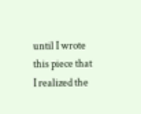until I wrote this piece that I realized the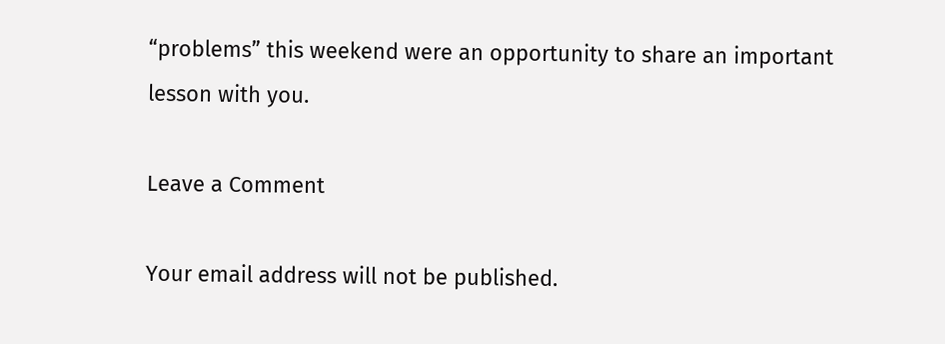“problems” this weekend were an opportunity to share an important lesson with you.

Leave a Comment

Your email address will not be published.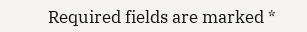Required fields are marked *